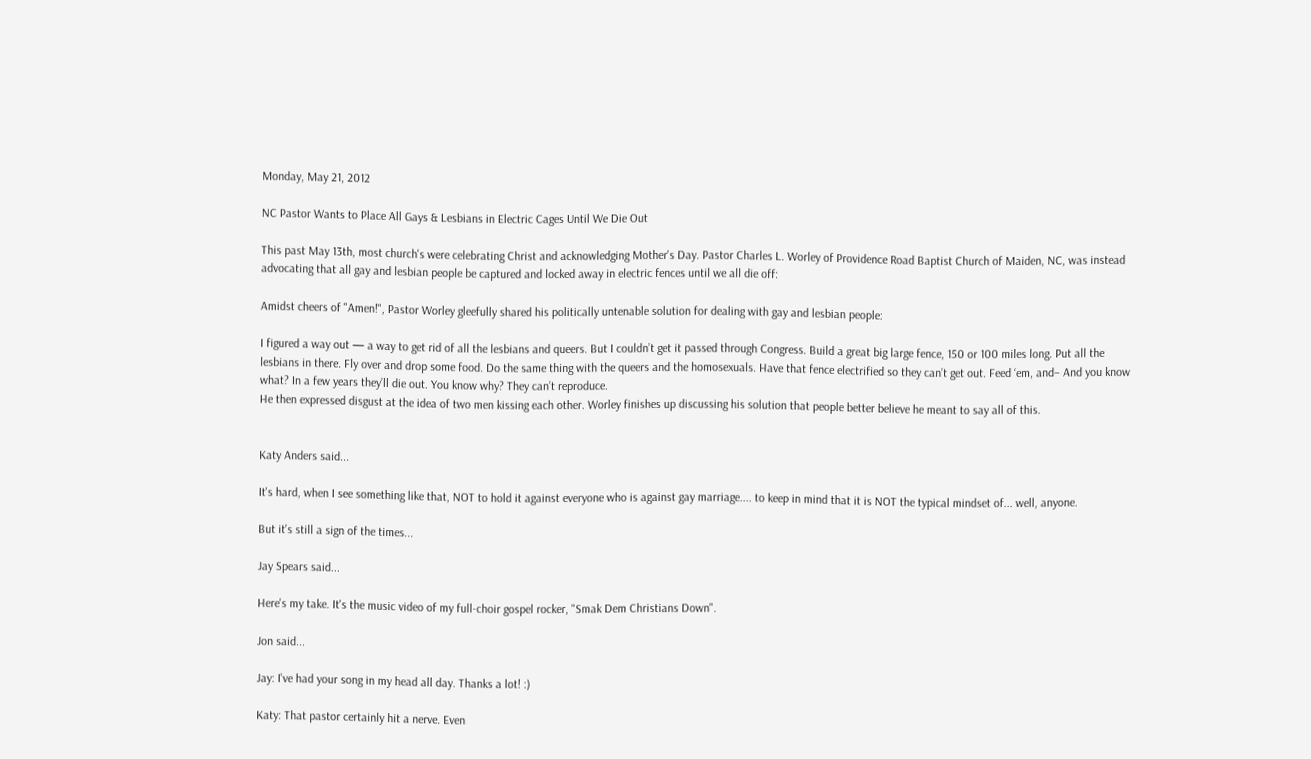Monday, May 21, 2012

NC Pastor Wants to Place All Gays & Lesbians in Electric Cages Until We Die Out

This past May 13th, most church's were celebrating Christ and acknowledging Mother's Day. Pastor Charles L. Worley of Providence Road Baptist Church of Maiden, NC, was instead advocating that all gay and lesbian people be captured and locked away in electric fences until we all die off:

Amidst cheers of "Amen!", Pastor Worley gleefully shared his politically untenable solution for dealing with gay and lesbian people:

I figured a way out — a way to get rid of all the lesbians and queers. But I couldn’t get it passed through Congress. Build a great big large fence, 150 or 100 miles long. Put all the lesbians in there. Fly over and drop some food. Do the same thing with the queers and the homosexuals. Have that fence electrified so they can’t get out. Feed ‘em, and– And you know what? In a few years they’ll die out. You know why? They can’t reproduce.
He then expressed disgust at the idea of two men kissing each other. Worley finishes up discussing his solution that people better believe he meant to say all of this.


Katy Anders said...

It's hard, when I see something like that, NOT to hold it against everyone who is against gay marriage.... to keep in mind that it is NOT the typical mindset of... well, anyone.

But it's still a sign of the times...

Jay Spears said...

Here's my take. It's the music video of my full-choir gospel rocker, "Smak Dem Christians Down".

Jon said...

Jay: I've had your song in my head all day. Thanks a lot! :)

Katy: That pastor certainly hit a nerve. Even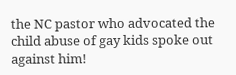the NC pastor who advocated the child abuse of gay kids spoke out against him!